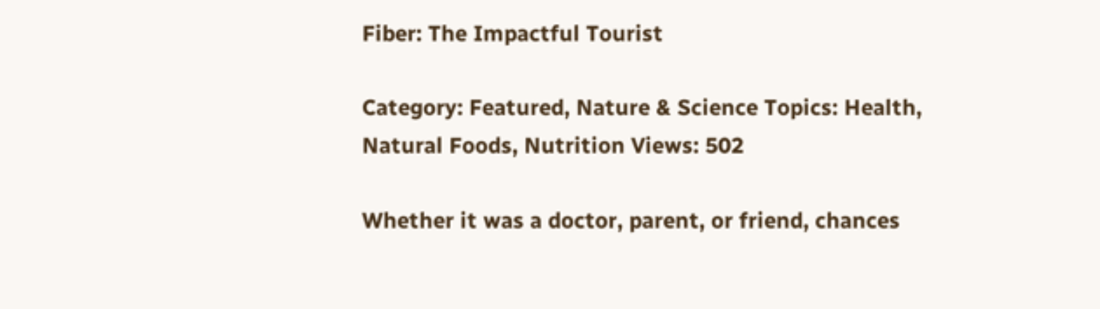Fiber: The Impactful Tourist

Category: Featured, Nature & Science Topics: Health, Natural Foods, Nutrition Views: 502

Whether it was a doctor, parent, or friend, chances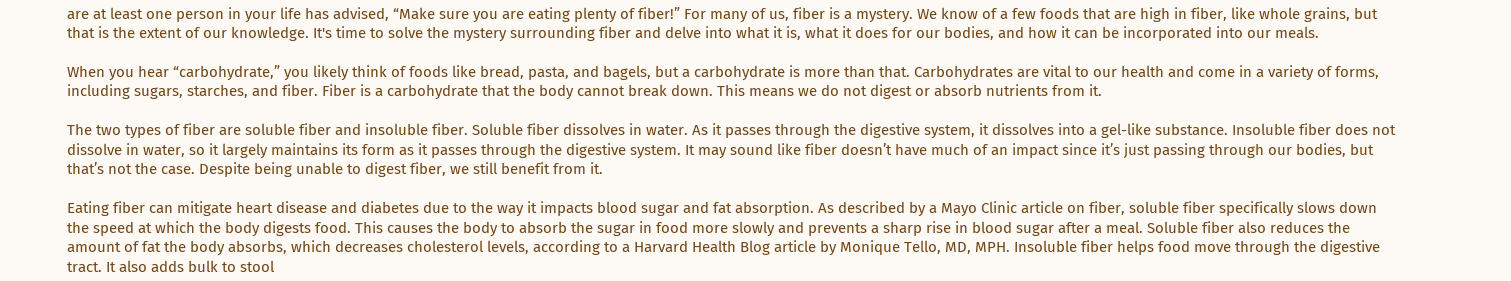are at least one person in your life has advised, “Make sure you are eating plenty of fiber!” For many of us, fiber is a mystery. We know of a few foods that are high in fiber, like whole grains, but that is the extent of our knowledge. It's time to solve the mystery surrounding fiber and delve into what it is, what it does for our bodies, and how it can be incorporated into our meals.

When you hear “carbohydrate,” you likely think of foods like bread, pasta, and bagels, but a carbohydrate is more than that. Carbohydrates are vital to our health and come in a variety of forms, including sugars, starches, and fiber. Fiber is a carbohydrate that the body cannot break down. This means we do not digest or absorb nutrients from it.

The two types of fiber are soluble fiber and insoluble fiber. Soluble fiber dissolves in water. As it passes through the digestive system, it dissolves into a gel-like substance. Insoluble fiber does not dissolve in water, so it largely maintains its form as it passes through the digestive system. It may sound like fiber doesn’t have much of an impact since it’s just passing through our bodies, but that’s not the case. Despite being unable to digest fiber, we still benefit from it.

Eating fiber can mitigate heart disease and diabetes due to the way it impacts blood sugar and fat absorption. As described by a Mayo Clinic article on fiber, soluble fiber specifically slows down the speed at which the body digests food. This causes the body to absorb the sugar in food more slowly and prevents a sharp rise in blood sugar after a meal. Soluble fiber also reduces the amount of fat the body absorbs, which decreases cholesterol levels, according to a Harvard Health Blog article by Monique Tello, MD, MPH. Insoluble fiber helps food move through the digestive tract. It also adds bulk to stool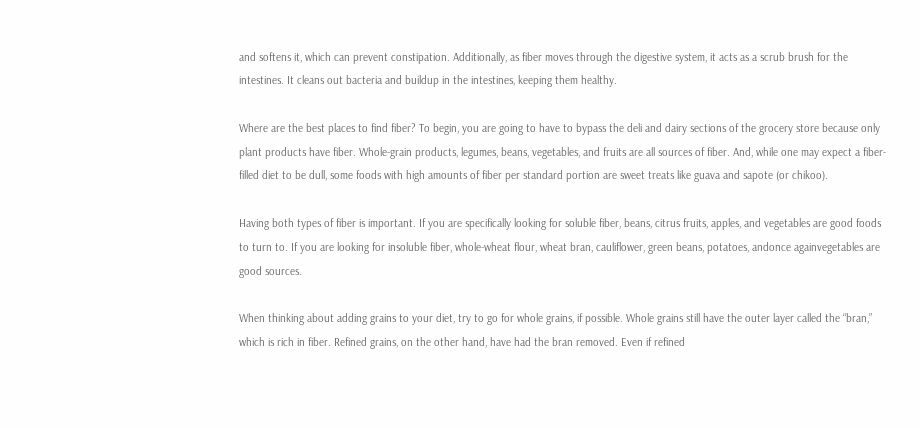and softens it, which can prevent constipation. Additionally, as fiber moves through the digestive system, it acts as a scrub brush for the intestines. It cleans out bacteria and buildup in the intestines, keeping them healthy.

Where are the best places to find fiber? To begin, you are going to have to bypass the deli and dairy sections of the grocery store because only plant products have fiber. Whole-grain products, legumes, beans, vegetables, and fruits are all sources of fiber. And, while one may expect a fiber-filled diet to be dull, some foods with high amounts of fiber per standard portion are sweet treats like guava and sapote (or chikoo).

Having both types of fiber is important. If you are specifically looking for soluble fiber, beans, citrus fruits, apples, and vegetables are good foods to turn to. If you are looking for insoluble fiber, whole-wheat flour, wheat bran, cauliflower, green beans, potatoes, andonce againvegetables are good sources.

When thinking about adding grains to your diet, try to go for whole grains, if possible. Whole grains still have the outer layer called the “bran,” which is rich in fiber. Refined grains, on the other hand, have had the bran removed. Even if refined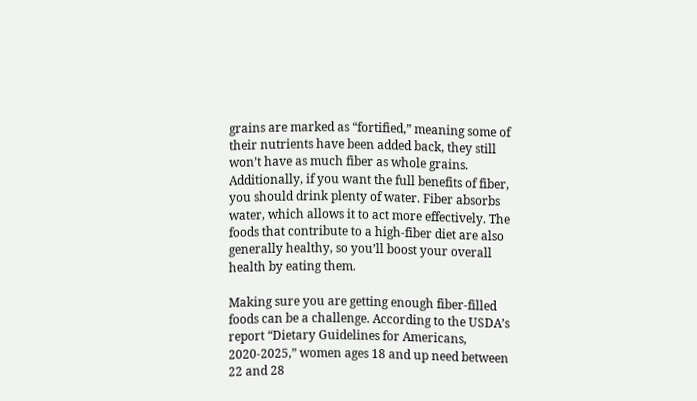grains are marked as “fortified,” meaning some of their nutrients have been added back, they still won’t have as much fiber as whole grains. Additionally, if you want the full benefits of fiber, you should drink plenty of water. Fiber absorbs water, which allows it to act more effectively. The foods that contribute to a high-fiber diet are also generally healthy, so you’ll boost your overall health by eating them.

Making sure you are getting enough fiber-filled foods can be a challenge. According to the USDA’s report “Dietary Guidelines for Americans, 2020-2025,” women ages 18 and up need between 22 and 28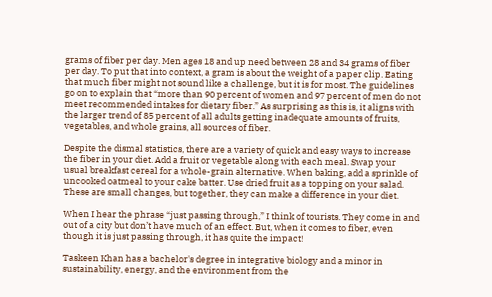grams of fiber per day. Men ages 18 and up need between 28 and 34 grams of fiber per day. To put that into context, a gram is about the weight of a paper clip. Eating that much fiber might not sound like a challenge, but it is for most. The guidelines go on to explain that “more than 90 percent of women and 97 percent of men do not meet recommended intakes for dietary fiber.” As surprising as this is, it aligns with the larger trend of 85 percent of all adults getting inadequate amounts of fruits, vegetables, and whole grains, all sources of fiber.

Despite the dismal statistics, there are a variety of quick and easy ways to increase the fiber in your diet. Add a fruit or vegetable along with each meal. Swap your usual breakfast cereal for a whole-grain alternative. When baking, add a sprinkle of uncooked oatmeal to your cake batter. Use dried fruit as a topping on your salad. These are small changes, but together, they can make a difference in your diet.

When I hear the phrase “just passing through,” I think of tourists. They come in and out of a city but don’t have much of an effect. But, when it comes to fiber, even though it is just passing through, it has quite the impact!

Taskeen Khan has a bachelor's degree in integrative biology and a minor in sustainability, energy, and the environment from the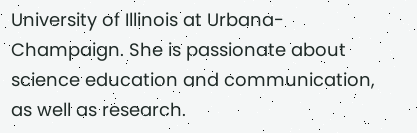University of Illinois at Urbana-Champaign. She is passionate about science education and communication, as well as research.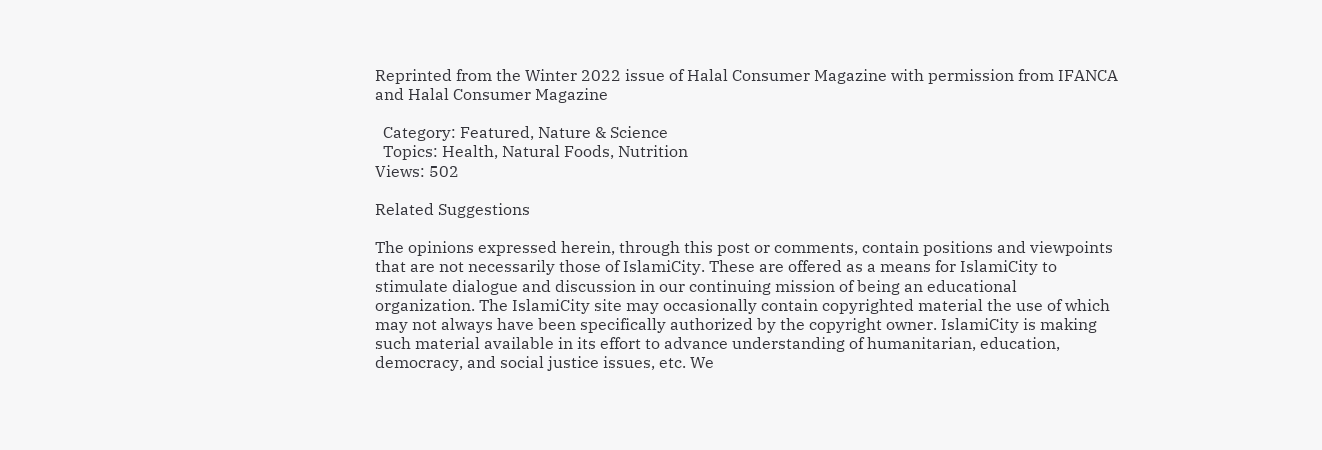Reprinted from the Winter 2022 issue of Halal Consumer Magazine with permission from IFANCA and Halal Consumer Magazine

  Category: Featured, Nature & Science
  Topics: Health, Natural Foods, Nutrition
Views: 502

Related Suggestions

The opinions expressed herein, through this post or comments, contain positions and viewpoints that are not necessarily those of IslamiCity. These are offered as a means for IslamiCity to stimulate dialogue and discussion in our continuing mission of being an educational organization. The IslamiCity site may occasionally contain copyrighted material the use of which may not always have been specifically authorized by the copyright owner. IslamiCity is making such material available in its effort to advance understanding of humanitarian, education, democracy, and social justice issues, etc. We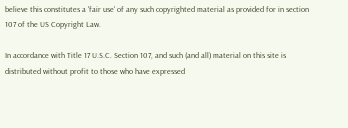believe this constitutes a 'fair use' of any such copyrighted material as provided for in section 107 of the US Copyright Law.

In accordance with Title 17 U.S.C. Section 107, and such (and all) material on this site is distributed without profit to those who have expressed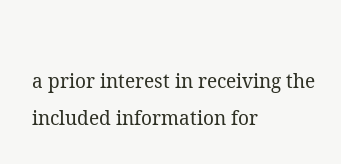a prior interest in receiving the included information for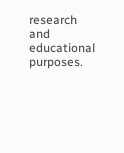research and educational purposes.